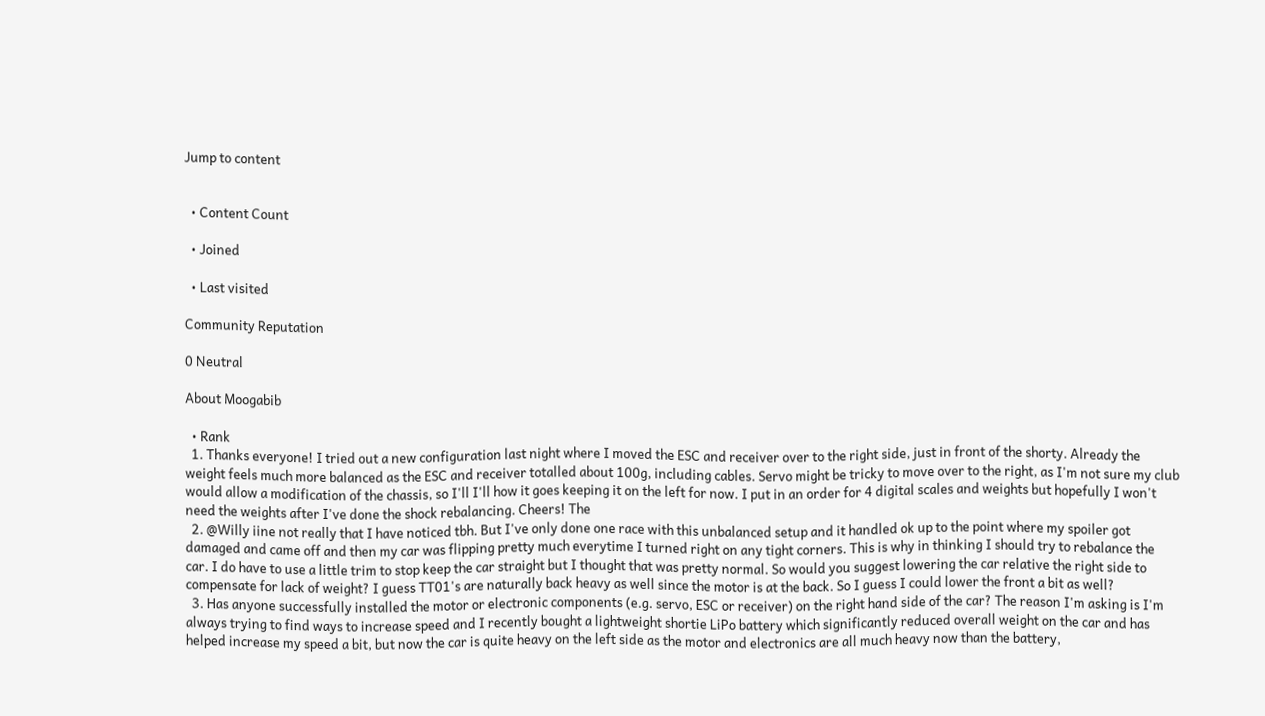Jump to content


  • Content Count

  • Joined

  • Last visited

Community Reputation

0 Neutral

About Moogabib

  • Rank
  1. Thanks everyone! I tried out a new configuration last night where I moved the ESC and receiver over to the right side, just in front of the shorty. Already the weight feels much more balanced as the ESC and receiver totalled about 100g, including cables. Servo might be tricky to move over to the right, as I'm not sure my club would allow a modification of the chassis, so I'll I'll how it goes keeping it on the left for now. I put in an order for 4 digital scales and weights but hopefully I won't need the weights after I've done the shock rebalancing. Cheers! The
  2. @Willy iine not really that I have noticed tbh. But I've only done one race with this unbalanced setup and it handled ok up to the point where my spoiler got damaged and came off and then my car was flipping pretty much everytime I turned right on any tight corners. This is why in thinking I should try to rebalance the car. I do have to use a little trim to stop keep the car straight but I thought that was pretty normal. So would you suggest lowering the car relative the right side to compensate for lack of weight? I guess TT01's are naturally back heavy as well since the motor is at the back. So I guess I could lower the front a bit as well?
  3. Has anyone successfully installed the motor or electronic components (e.g. servo, ESC or receiver) on the right hand side of the car? The reason I'm asking is I'm always trying to find ways to increase speed and I recently bought a lightweight shortie LiPo battery which significantly reduced overall weight on the car and has helped increase my speed a bit, but now the car is quite heavy on the left side as the motor and electronics are all much heavy now than the battery,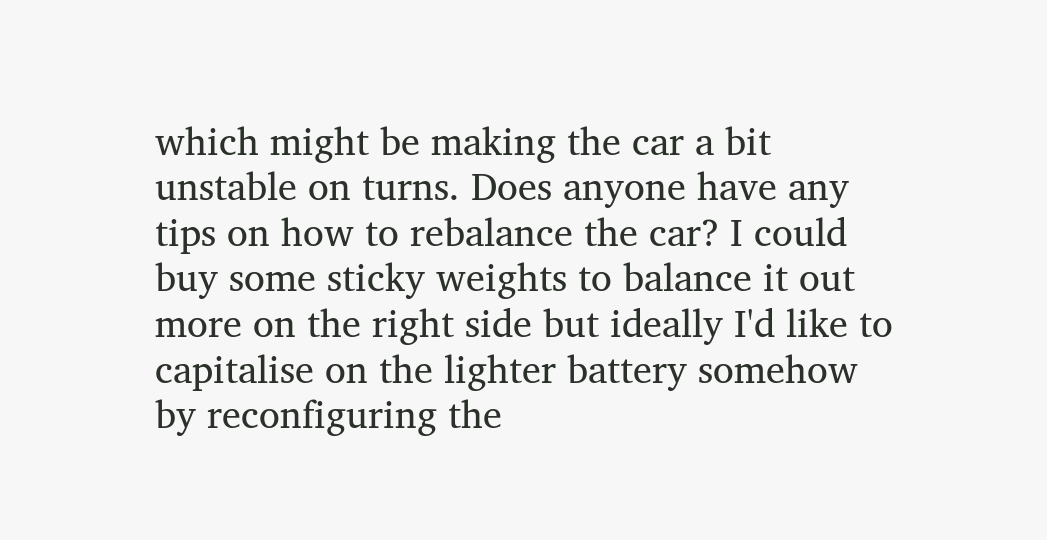which might be making the car a bit unstable on turns. Does anyone have any tips on how to rebalance the car? I could buy some sticky weights to balance it out more on the right side but ideally I'd like to capitalise on the lighter battery somehow by reconfiguring the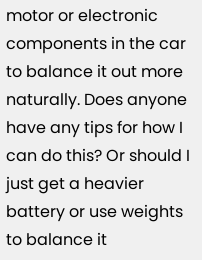motor or electronic components in the car to balance it out more naturally. Does anyone have any tips for how I can do this? Or should I just get a heavier battery or use weights to balance it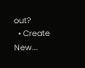out?
  • Create New...